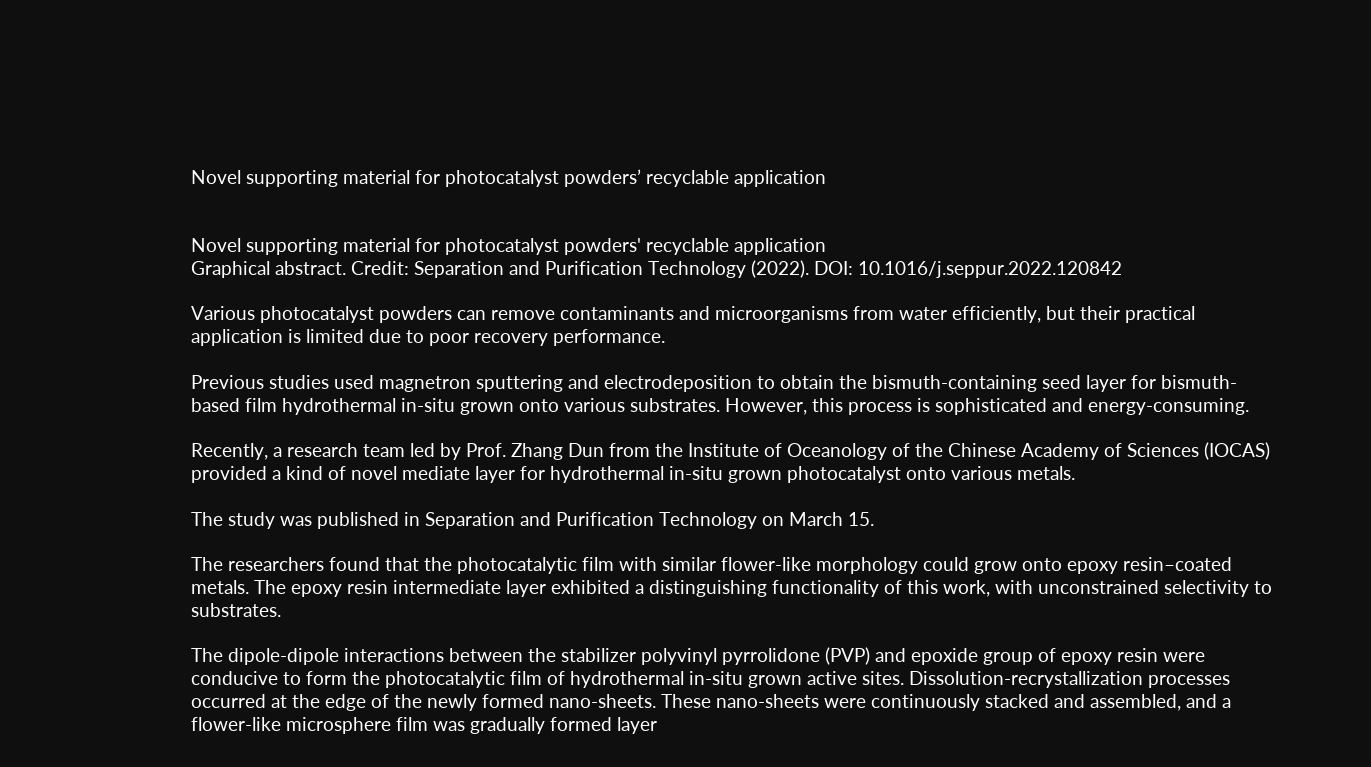Novel supporting material for photocatalyst powders’ recyclable application


Novel supporting material for photocatalyst powders' recyclable application
Graphical abstract. Credit: Separation and Purification Technology (2022). DOI: 10.1016/j.seppur.2022.120842

Various photocatalyst powders can remove contaminants and microorganisms from water efficiently, but their practical application is limited due to poor recovery performance.

Previous studies used magnetron sputtering and electrodeposition to obtain the bismuth-containing seed layer for bismuth-based film hydrothermal in-situ grown onto various substrates. However, this process is sophisticated and energy-consuming.

Recently, a research team led by Prof. Zhang Dun from the Institute of Oceanology of the Chinese Academy of Sciences (IOCAS) provided a kind of novel mediate layer for hydrothermal in-situ grown photocatalyst onto various metals.

The study was published in Separation and Purification Technology on March 15.

The researchers found that the photocatalytic film with similar flower-like morphology could grow onto epoxy resin–coated metals. The epoxy resin intermediate layer exhibited a distinguishing functionality of this work, with unconstrained selectivity to substrates.

The dipole-dipole interactions between the stabilizer polyvinyl pyrrolidone (PVP) and epoxide group of epoxy resin were conducive to form the photocatalytic film of hydrothermal in-situ grown active sites. Dissolution-recrystallization processes occurred at the edge of the newly formed nano-sheets. These nano-sheets were continuously stacked and assembled, and a flower-like microsphere film was gradually formed layer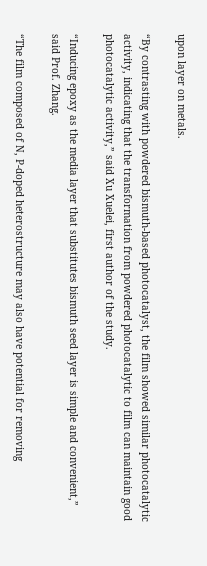upon layer on metals.

“By contrasting with powdered bismuth-based photocatalyst, the film showed similar photocatalytic activity, indicating that the transformation from powdered photocatalytic to film can maintain good photocatalytic activity,” said Xu Xuelei, first author of the study.

“Inducing epoxy as the media layer that substitutes bismuth seed layer is simple and convenient,” said Prof. Zhang.

“The film composed of N, P-doped heterostructure may also have potential for removing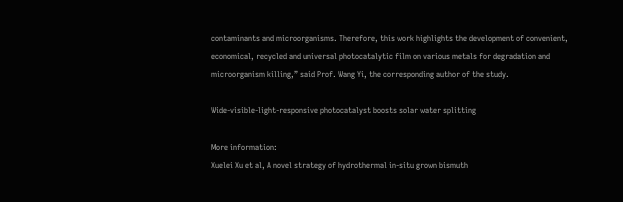contaminants and microorganisms. Therefore, this work highlights the development of convenient, economical, recycled and universal photocatalytic film on various metals for degradation and microorganism killing,” said Prof. Wang Yi, the corresponding author of the study.

Wide-visible-light-responsive photocatalyst boosts solar water splitting

More information:
Xuelei Xu et al, A novel strategy of hydrothermal in-situ grown bismuth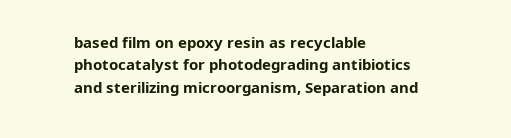based film on epoxy resin as recyclable photocatalyst for photodegrading antibiotics and sterilizing microorganism, Separation and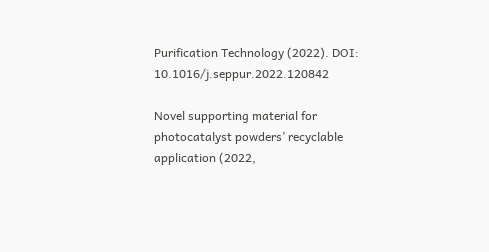Purification Technology (2022). DOI: 10.1016/j.seppur.2022.120842

Novel supporting material for photocatalyst powders’ recyclable application (2022,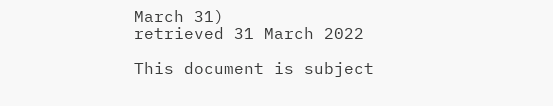March 31)
retrieved 31 March 2022

This document is subject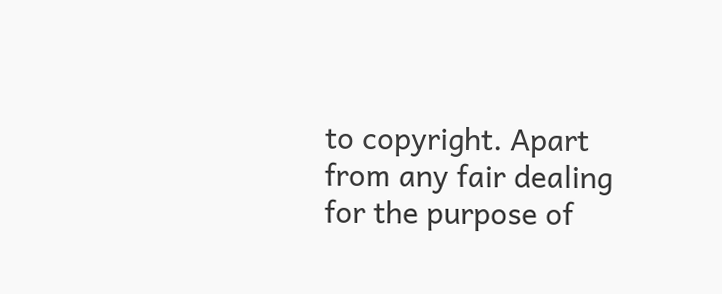to copyright. Apart from any fair dealing for the purpose of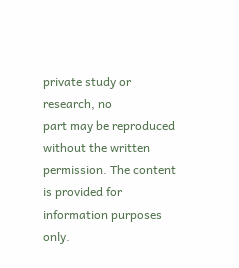private study or research, no
part may be reproduced without the written permission. The content is provided for information purposes only.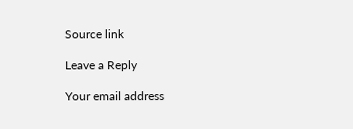Source link

Leave a Reply

Your email address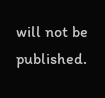will not be published.